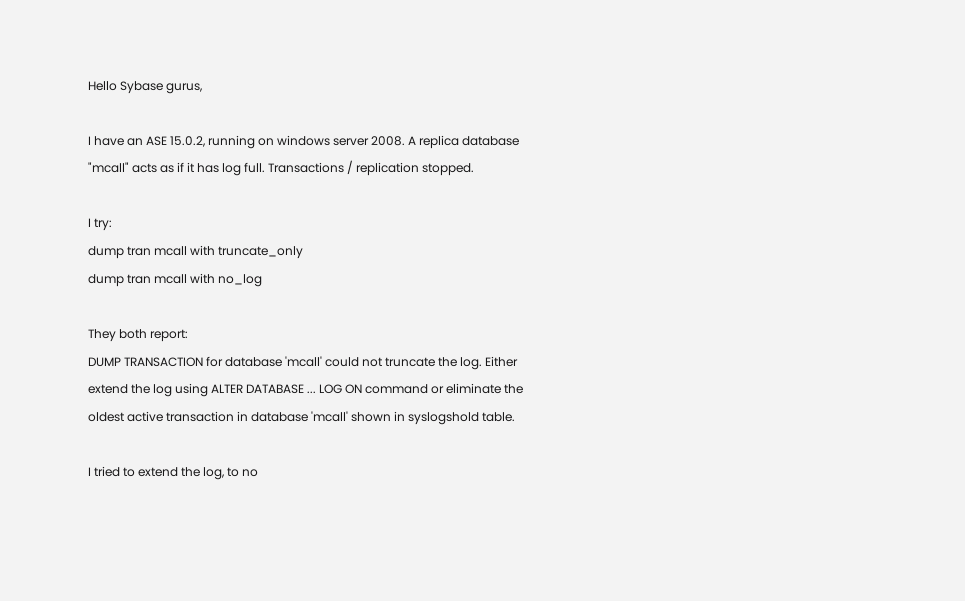Hello Sybase gurus,

I have an ASE 15.0.2, running on windows server 2008. A replica database "mcall" acts as if it has log full. Transactions / replication stopped.

I try:
dump tran mcall with truncate_only
dump tran mcall with no_log

They both report:
DUMP TRANSACTION for database 'mcall' could not truncate the log. Either extend the log using ALTER DATABASE ... LOG ON command or eliminate the oldest active transaction in database 'mcall' shown in syslogshold table.

I tried to extend the log, to no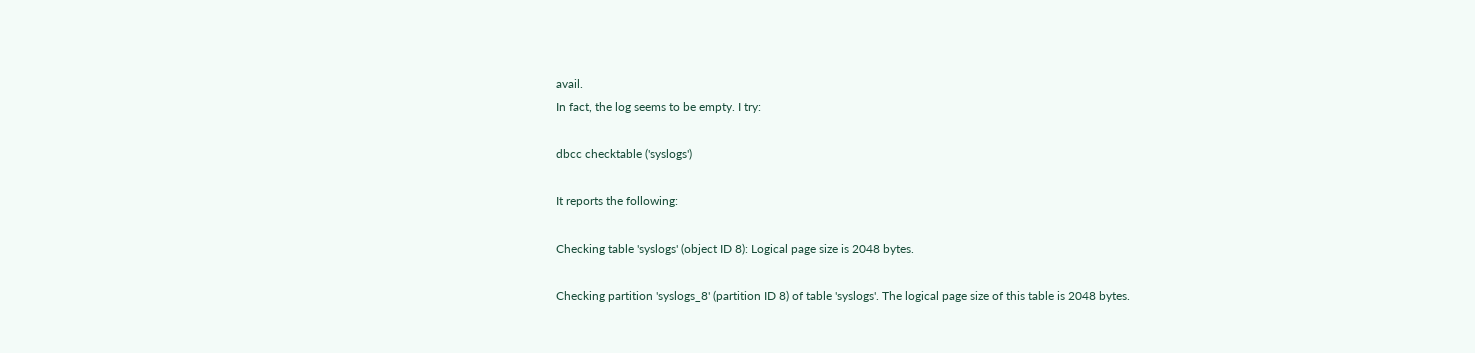avail.
In fact, the log seems to be empty. I try:

dbcc checktable ('syslogs')

It reports the following:

Checking table 'syslogs' (object ID 8): Logical page size is 2048 bytes.

Checking partition 'syslogs_8' (partition ID 8) of table 'syslogs'. The logical page size of this table is 2048 bytes.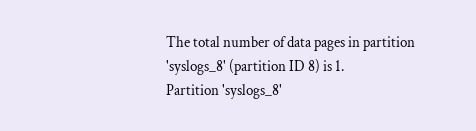The total number of data pages in partition 'syslogs_8' (partition ID 8) is 1.
Partition 'syslogs_8'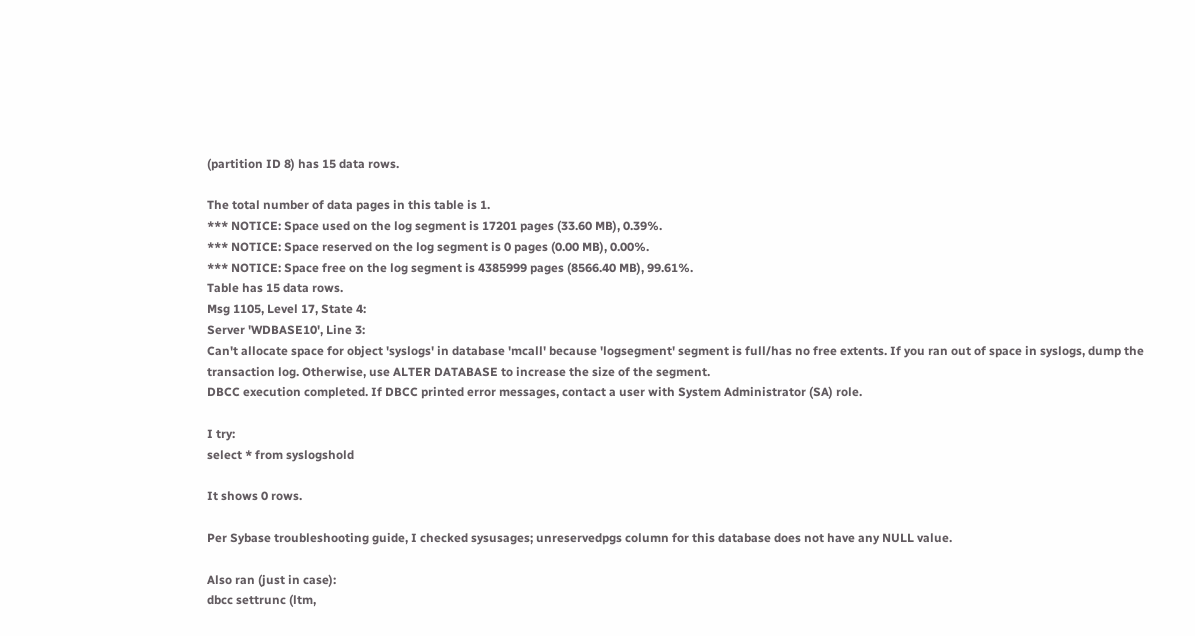(partition ID 8) has 15 data rows.

The total number of data pages in this table is 1.
*** NOTICE: Space used on the log segment is 17201 pages (33.60 MB), 0.39%.
*** NOTICE: Space reserved on the log segment is 0 pages (0.00 MB), 0.00%.
*** NOTICE: Space free on the log segment is 4385999 pages (8566.40 MB), 99.61%.
Table has 15 data rows.
Msg 1105, Level 17, State 4:
Server 'WDBASE10', Line 3:
Can't allocate space for object 'syslogs' in database 'mcall' because 'logsegment' segment is full/has no free extents. If you ran out of space in syslogs, dump the transaction log. Otherwise, use ALTER DATABASE to increase the size of the segment.
DBCC execution completed. If DBCC printed error messages, contact a user with System Administrator (SA) role.

I try:
select * from syslogshold

It shows 0 rows.

Per Sybase troubleshooting guide, I checked sysusages; unreservedpgs column for this database does not have any NULL value.

Also ran (just in case):
dbcc settrunc (ltm,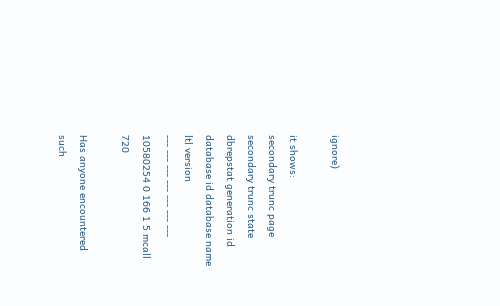ignore)

it shows:
secondary trunc page secondary trunc state dbrepstat generation id database id database name ltl version
--- --- --- --- --- --- ---
10580254 0 166 1 5 mcall 720

Has anyone encountered such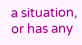a situation, or has any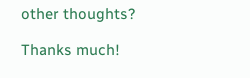other thoughts?

Thanks much!